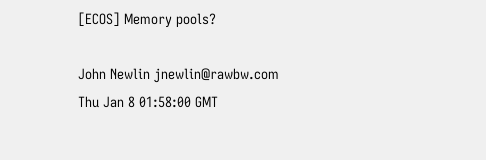[ECOS] Memory pools?

John Newlin jnewlin@rawbw.com
Thu Jan 8 01:58:00 GMT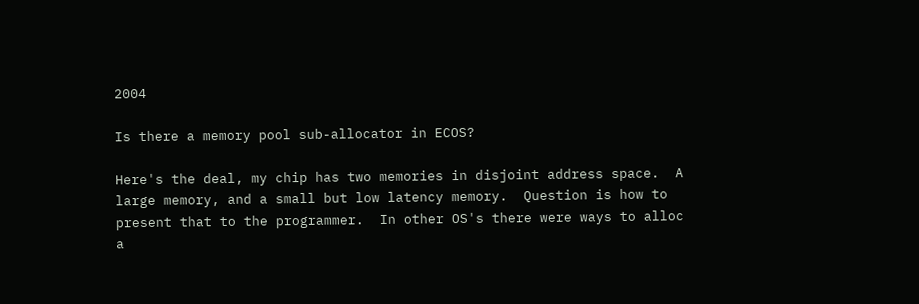2004

Is there a memory pool sub-allocator in ECOS?

Here's the deal, my chip has two memories in disjoint address space.  A
large memory, and a small but low latency memory.  Question is how to
present that to the programmer.  In other OS's there were ways to alloc
a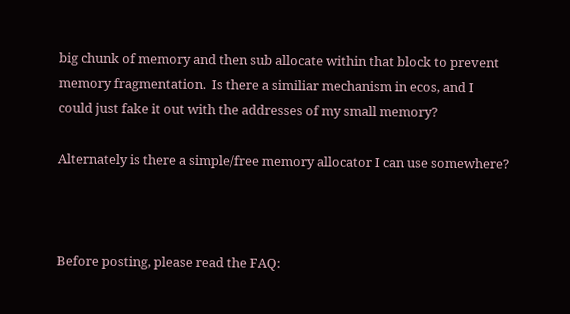big chunk of memory and then sub allocate within that block to prevent
memory fragmentation.  Is there a similiar mechanism in ecos, and I
could just fake it out with the addresses of my small memory?

Alternately is there a simple/free memory allocator I can use somewhere?



Before posting, please read the FAQ: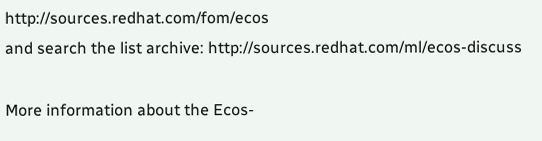http://sources.redhat.com/fom/ecos
and search the list archive: http://sources.redhat.com/ml/ecos-discuss

More information about the Ecos-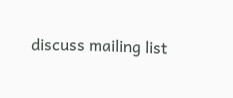discuss mailing list